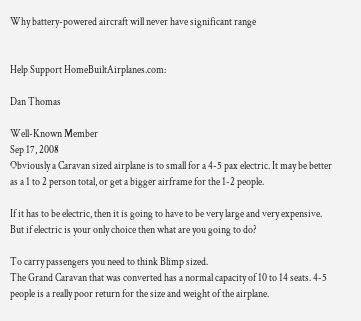Why battery-powered aircraft will never have significant range


Help Support HomeBuiltAirplanes.com:

Dan Thomas

Well-Known Member
Sep 17, 2008
Obviously a Caravan sized airplane is to small for a 4-5 pax electric. It may be better as a 1 to 2 person total, or get a bigger airframe for the 1-2 people.

If it has to be electric, then it is going to have to be very large and very expensive. But if electric is your only choice then what are you going to do?

To carry passengers you need to think Blimp sized.
The Grand Caravan that was converted has a normal capacity of 10 to 14 seats. 4-5 people is a really poor return for the size and weight of the airplane.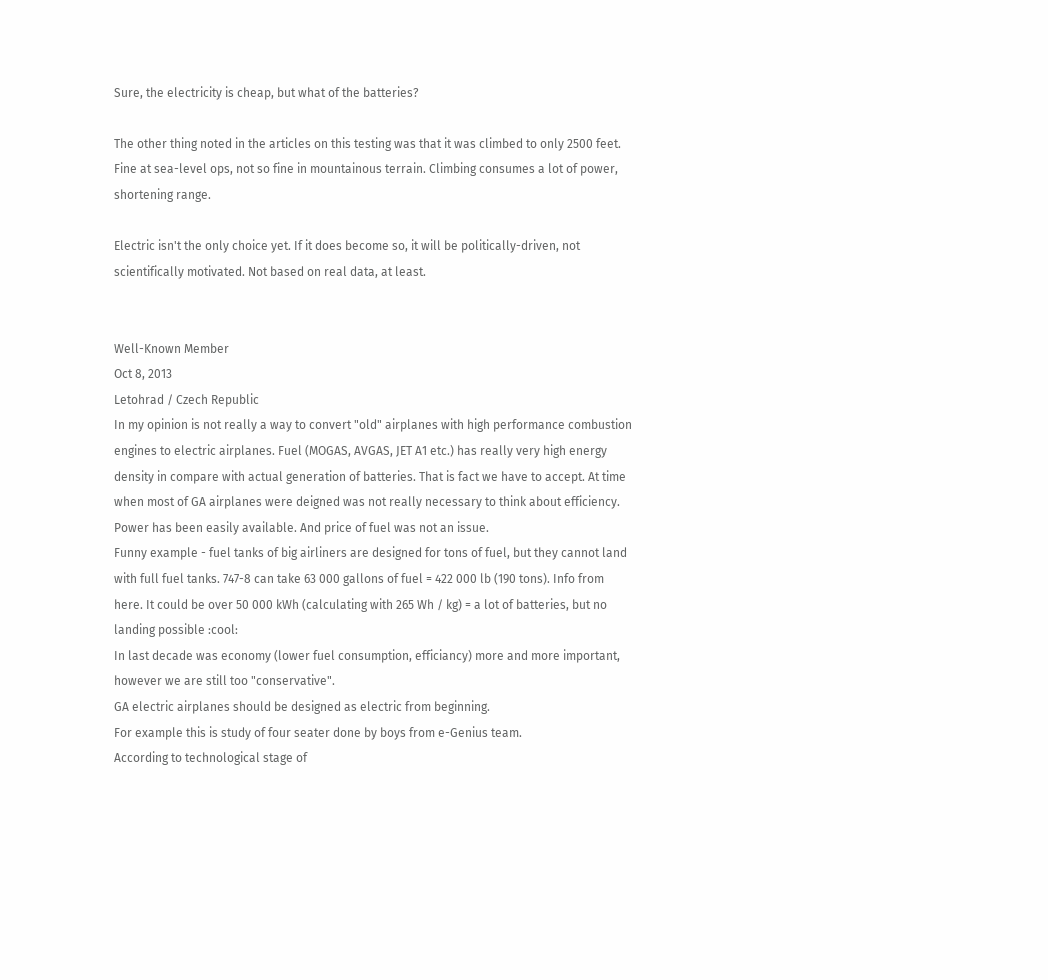Sure, the electricity is cheap, but what of the batteries?

The other thing noted in the articles on this testing was that it was climbed to only 2500 feet. Fine at sea-level ops, not so fine in mountainous terrain. Climbing consumes a lot of power, shortening range.

Electric isn't the only choice yet. If it does become so, it will be politically-driven, not scientifically motivated. Not based on real data, at least.


Well-Known Member
Oct 8, 2013
Letohrad / Czech Republic
In my opinion is not really a way to convert "old" airplanes with high performance combustion engines to electric airplanes. Fuel (MOGAS, AVGAS, JET A1 etc.) has really very high energy density in compare with actual generation of batteries. That is fact we have to accept. At time when most of GA airplanes were deigned was not really necessary to think about efficiency. Power has been easily available. And price of fuel was not an issue.
Funny example - fuel tanks of big airliners are designed for tons of fuel, but they cannot land with full fuel tanks. 747-8 can take 63 000 gallons of fuel = 422 000 lb (190 tons). Info from here. It could be over 50 000 kWh (calculating with 265 Wh / kg) = a lot of batteries, but no landing possible :cool:
In last decade was economy (lower fuel consumption, efficiancy) more and more important, however we are still too "conservative".
GA electric airplanes should be designed as electric from beginning.
For example this is study of four seater done by boys from e-Genius team.
According to technological stage of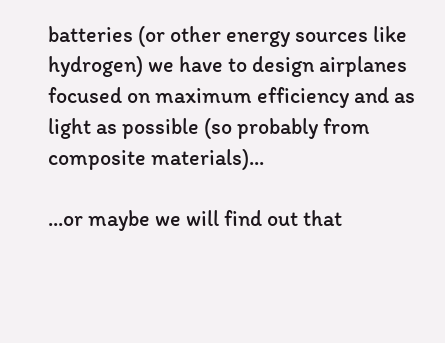batteries (or other energy sources like hydrogen) we have to design airplanes focused on maximum efficiency and as light as possible (so probably from composite materials)...

...or maybe we will find out that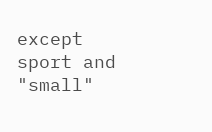except sport and "small"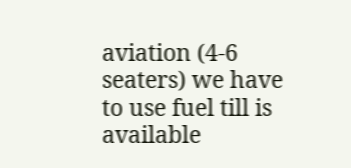aviation (4-6 seaters) we have to use fuel till is available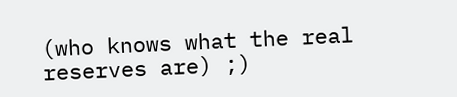(who knows what the real reserves are) ;)